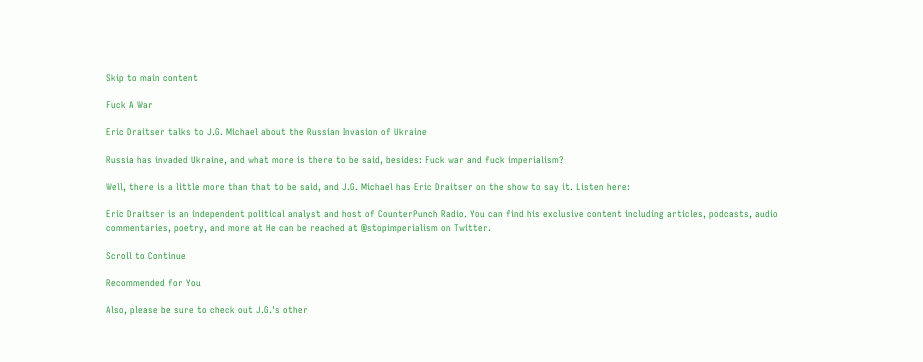Skip to main content

Fuck A War

Eric Draitser talks to J.G. Michael about the Russian Invasion of Ukraine

Russia has invaded Ukraine, and what more is there to be said, besides: Fuck war and fuck imperialism?

Well, there is a little more than that to be said, and J.G. Michael has Eric Draitser on the show to say it. Listen here:

Eric Draitser is an independent political analyst and host of CounterPunch Radio. You can find his exclusive content including articles, podcasts, audio commentaries, poetry, and more at He can be reached at @stopimperialism on Twitter.

Scroll to Continue

Recommended for You

Also, please be sure to check out J.G.'s other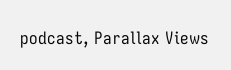podcast, Parallax Views